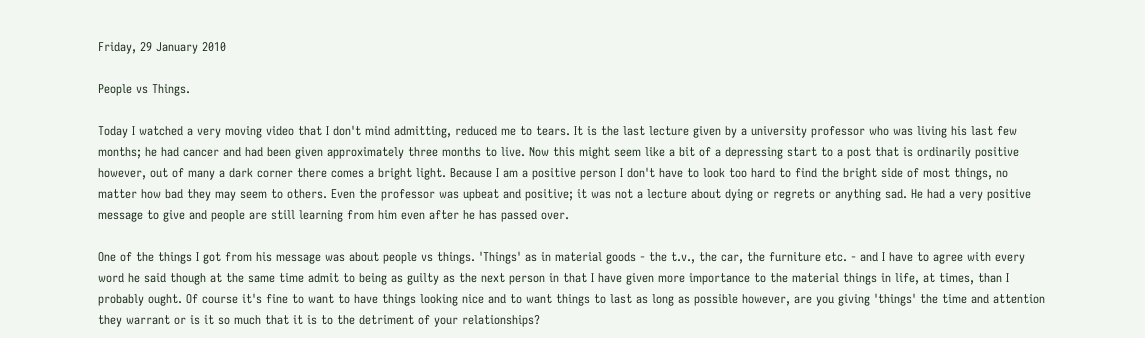Friday, 29 January 2010

People vs Things.

Today I watched a very moving video that I don't mind admitting, reduced me to tears. It is the last lecture given by a university professor who was living his last few months; he had cancer and had been given approximately three months to live. Now this might seem like a bit of a depressing start to a post that is ordinarily positive however, out of many a dark corner there comes a bright light. Because I am a positive person I don't have to look too hard to find the bright side of most things, no matter how bad they may seem to others. Even the professor was upbeat and positive; it was not a lecture about dying or regrets or anything sad. He had a very positive message to give and people are still learning from him even after he has passed over.

One of the things I got from his message was about people vs things. 'Things' as in material goods - the t.v., the car, the furniture etc. - and I have to agree with every word he said though at the same time admit to being as guilty as the next person in that I have given more importance to the material things in life, at times, than I probably ought. Of course it's fine to want to have things looking nice and to want things to last as long as possible however, are you giving 'things' the time and attention they warrant or is it so much that it is to the detriment of your relationships?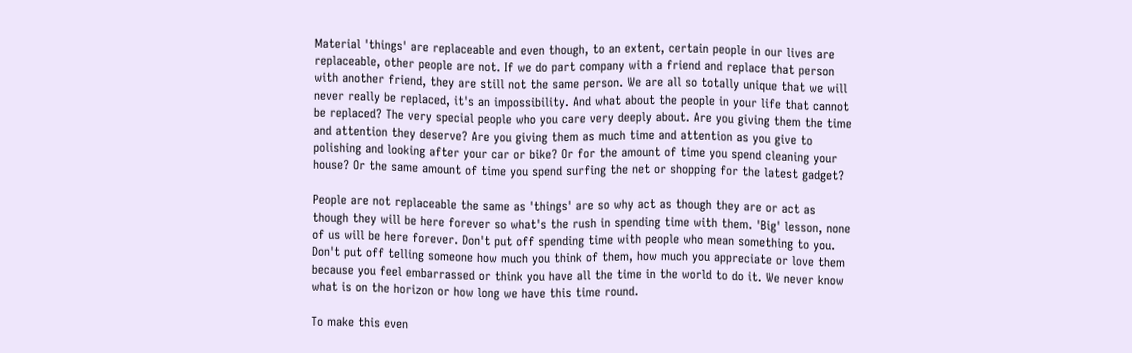Material 'things' are replaceable and even though, to an extent, certain people in our lives are replaceable, other people are not. If we do part company with a friend and replace that person with another friend, they are still not the same person. We are all so totally unique that we will never really be replaced, it's an impossibility. And what about the people in your life that cannot be replaced? The very special people who you care very deeply about. Are you giving them the time and attention they deserve? Are you giving them as much time and attention as you give to polishing and looking after your car or bike? Or for the amount of time you spend cleaning your house? Or the same amount of time you spend surfing the net or shopping for the latest gadget?

People are not replaceable the same as 'things' are so why act as though they are or act as though they will be here forever so what's the rush in spending time with them. 'Big' lesson, none of us will be here forever. Don't put off spending time with people who mean something to you. Don't put off telling someone how much you think of them, how much you appreciate or love them because you feel embarrassed or think you have all the time in the world to do it. We never know what is on the horizon or how long we have this time round.

To make this even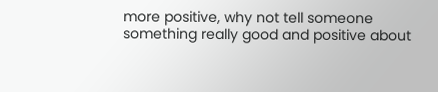more positive, why not tell someone something really good and positive about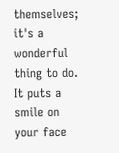themselves; it's a wonderful thing to do. It puts a smile on your face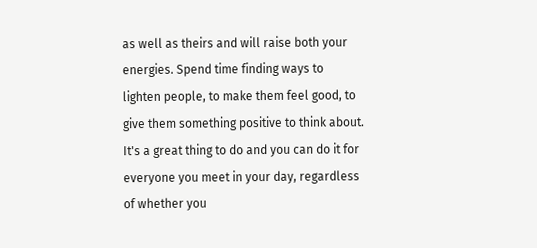as well as theirs and will raise both your energies. Spend time finding ways to lighten people, to make them feel good, to give them something positive to think about. It's a great thing to do and you can do it for everyone you meet in your day, regardless of whether you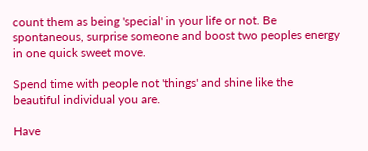count them as being 'special' in your life or not. Be spontaneous, surprise someone and boost two peoples energy in one quick sweet move.

Spend time with people not 'things' and shine like the beautiful individual you are.

Have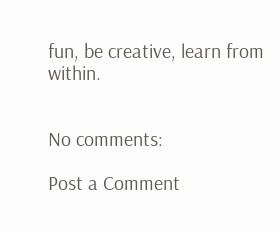fun, be creative, learn from within.


No comments:

Post a Comment